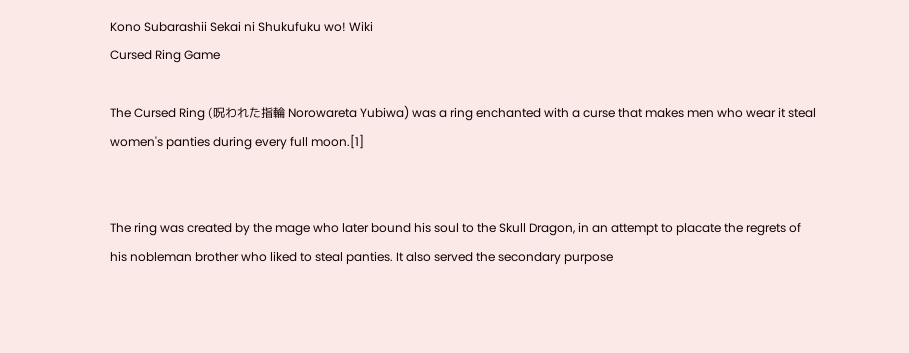Kono Subarashii Sekai ni Shukufuku wo! Wiki
Cursed Ring Game

The Cursed Ring (呪われた指輪 Norowareta Yubiwa) was a ring enchanted with a curse that makes men who wear it steal women's panties during every full moon.[1]


The ring was created by the mage who later bound his soul to the Skull Dragon, in an attempt to placate the regrets of his nobleman brother who liked to steal panties. It also served the secondary purpose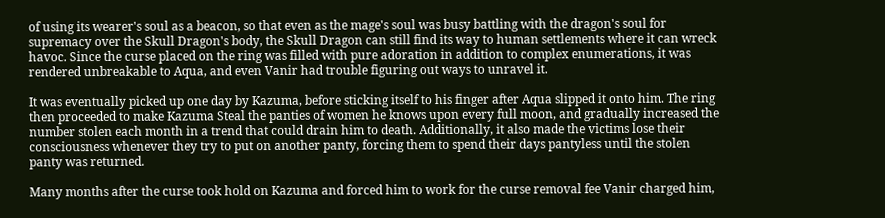of using its wearer's soul as a beacon, so that even as the mage's soul was busy battling with the dragon's soul for supremacy over the Skull Dragon's body, the Skull Dragon can still find its way to human settlements where it can wreck havoc. Since the curse placed on the ring was filled with pure adoration in addition to complex enumerations, it was rendered unbreakable to Aqua, and even Vanir had trouble figuring out ways to unravel it.

It was eventually picked up one day by Kazuma, before sticking itself to his finger after Aqua slipped it onto him. The ring then proceeded to make Kazuma Steal the panties of women he knows upon every full moon, and gradually increased the number stolen each month in a trend that could drain him to death. Additionally, it also made the victims lose their consciousness whenever they try to put on another panty, forcing them to spend their days pantyless until the stolen panty was returned.

Many months after the curse took hold on Kazuma and forced him to work for the curse removal fee Vanir charged him,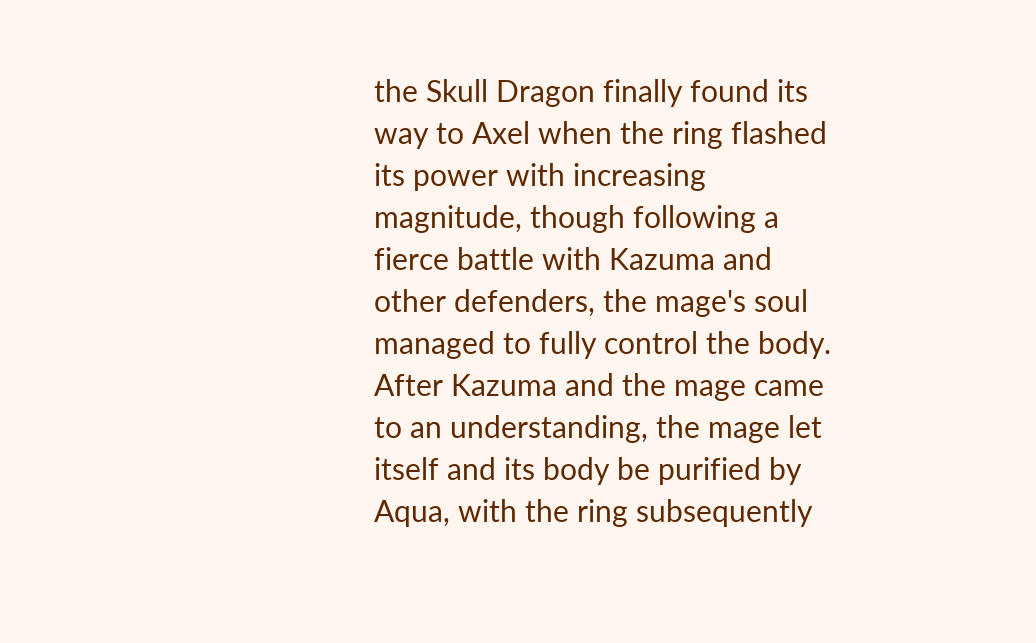the Skull Dragon finally found its way to Axel when the ring flashed its power with increasing magnitude, though following a fierce battle with Kazuma and other defenders, the mage's soul managed to fully control the body. After Kazuma and the mage came to an understanding, the mage let itself and its body be purified by Aqua, with the ring subsequently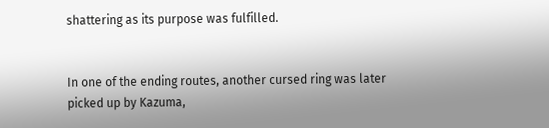shattering as its purpose was fulfilled.


In one of the ending routes, another cursed ring was later picked up by Kazuma,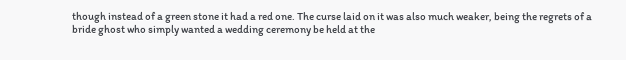though instead of a green stone it had a red one. The curse laid on it was also much weaker, being the regrets of a bride ghost who simply wanted a wedding ceremony be held at the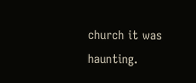church it was haunting.